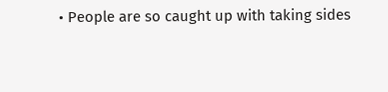• People are so caught up with taking sides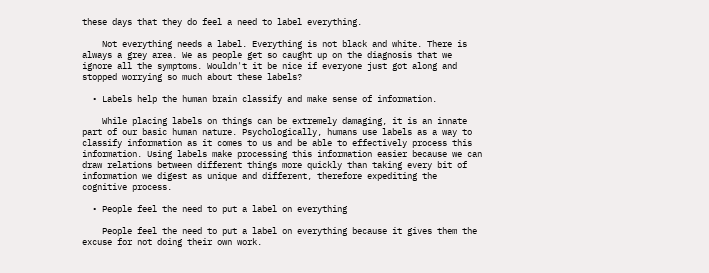these days that they do feel a need to label everything.

    Not everything needs a label. Everything is not black and white. There is always a grey area. We as people get so caught up on the diagnosis that we ignore all the symptoms. Wouldn't it be nice if everyone just got along and stopped worrying so much about these labels?

  • Labels help the human brain classify and make sense of information.

    While placing labels on things can be extremely damaging, it is an innate part of our basic human nature. Psychologically, humans use labels as a way to classify information as it comes to us and be able to effectively process this information. Using labels make processing this information easier because we can draw relations between different things more quickly than taking every bit of information we digest as unique and different, therefore expediting the cognitive process.

  • People feel the need to put a label on everything

    People feel the need to put a label on everything because it gives them the excuse for not doing their own work.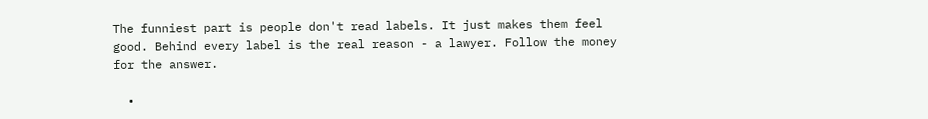The funniest part is people don't read labels. It just makes them feel good. Behind every label is the real reason - a lawyer. Follow the money for the answer.

  •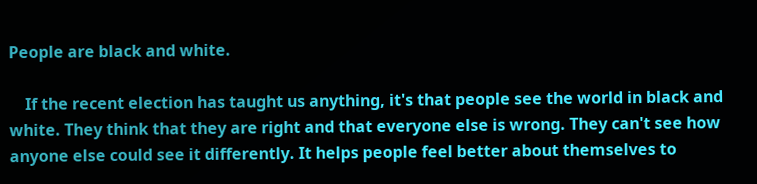People are black and white.

    If the recent election has taught us anything, it's that people see the world in black and white. They think that they are right and that everyone else is wrong. They can't see how anyone else could see it differently. It helps people feel better about themselves to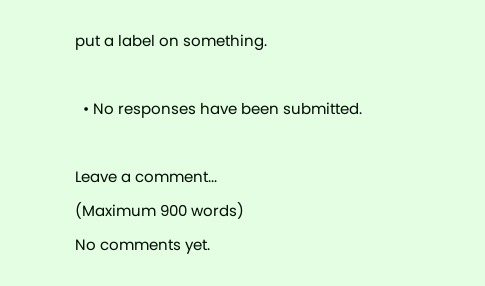put a label on something.

  • No responses have been submitted.

Leave a comment...
(Maximum 900 words)
No comments yet.